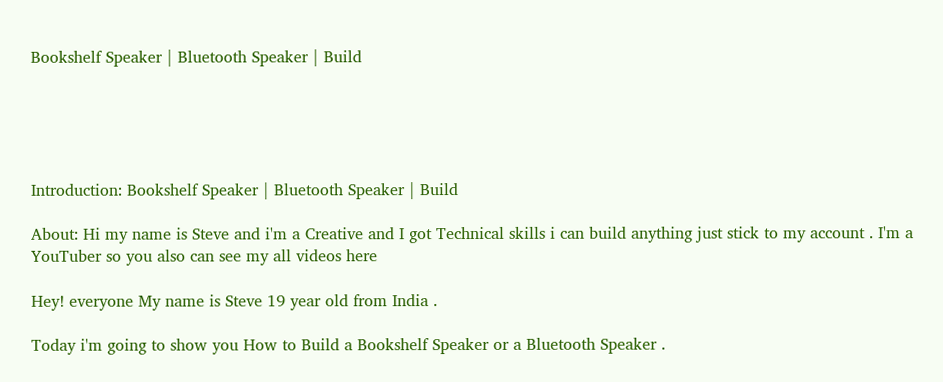Bookshelf Speaker | Bluetooth Speaker | Build





Introduction: Bookshelf Speaker | Bluetooth Speaker | Build

About: Hi my name is Steve and i'm a Creative and I got Technical skills i can build anything just stick to my account . I'm a YouTuber so you also can see my all videos here

Hey! everyone My name is Steve 19 year old from India .

Today i'm going to show you How to Build a Bookshelf Speaker or a Bluetooth Speaker .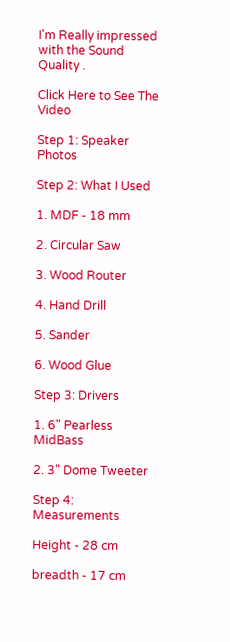I'm Really impressed with the Sound Quality .

Click Here to See The Video

Step 1: Speaker Photos

Step 2: What I Used

1. MDF - 18 mm

2. Circular Saw

3. Wood Router

4. Hand Drill

5. Sander

6. Wood Glue

Step 3: Drivers

1. 6" Pearless MidBass

2. 3" Dome Tweeter

Step 4: Measurements

Height - 28 cm

breadth - 17 cm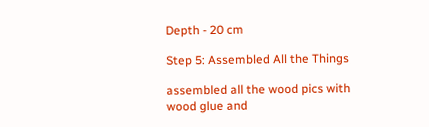Depth - 20 cm

Step 5: Assembled All the Things

assembled all the wood pics with wood glue and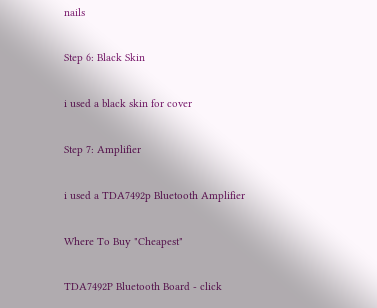nails

Step 6: Black Skin

i used a black skin for cover

Step 7: Amplifier

i used a TDA7492p Bluetooth Amplifier

Where To Buy "Cheapest"

TDA7492P Bluetooth Board - click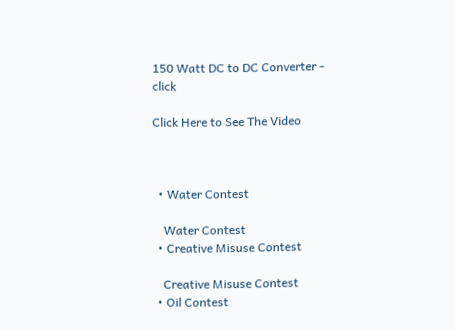150 Watt DC to DC Converter - click

Click Here to See The Video



  • Water Contest

    Water Contest
  • Creative Misuse Contest

    Creative Misuse Contest
  • Oil Contest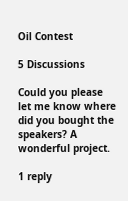Oil Contest

5 Discussions

Could you please let me know where did you bought the speakers? A wonderful project.

1 reply